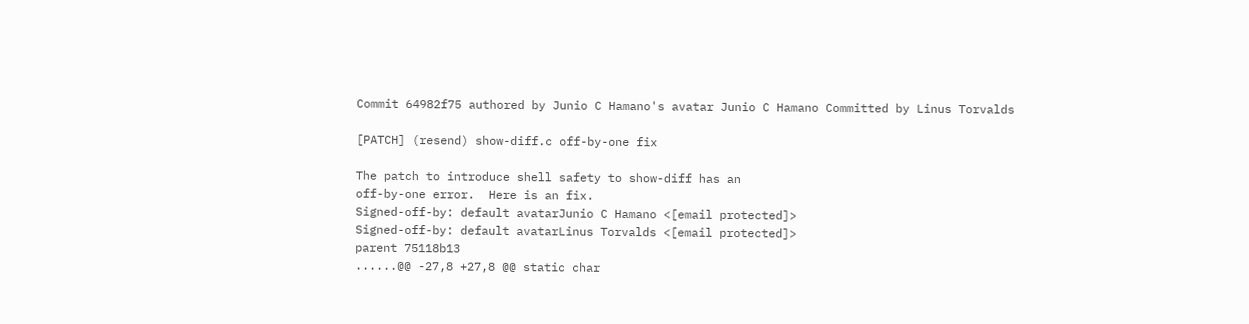Commit 64982f75 authored by Junio C Hamano's avatar Junio C Hamano Committed by Linus Torvalds

[PATCH] (resend) show-diff.c off-by-one fix

The patch to introduce shell safety to show-diff has an
off-by-one error.  Here is an fix.
Signed-off-by: default avatarJunio C Hamano <[email protected]>
Signed-off-by: default avatarLinus Torvalds <[email protected]>
parent 75118b13
......@@ -27,8 +27,8 @@ static char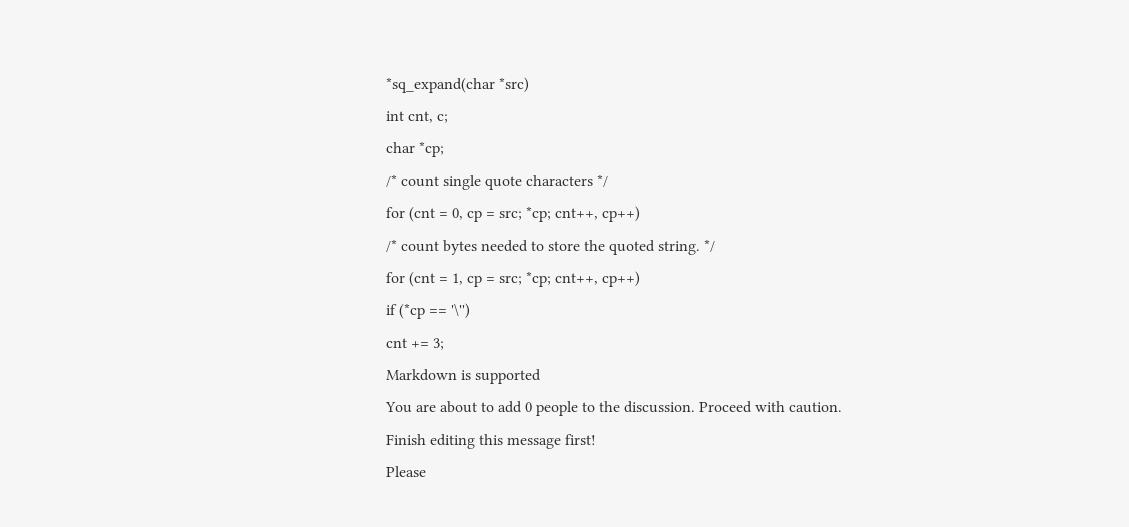*sq_expand(char *src)
int cnt, c;
char *cp;
/* count single quote characters */
for (cnt = 0, cp = src; *cp; cnt++, cp++)
/* count bytes needed to store the quoted string. */
for (cnt = 1, cp = src; *cp; cnt++, cp++)
if (*cp == '\'')
cnt += 3;
Markdown is supported
You are about to add 0 people to the discussion. Proceed with caution.
Finish editing this message first!
Please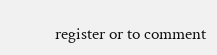register or to comment